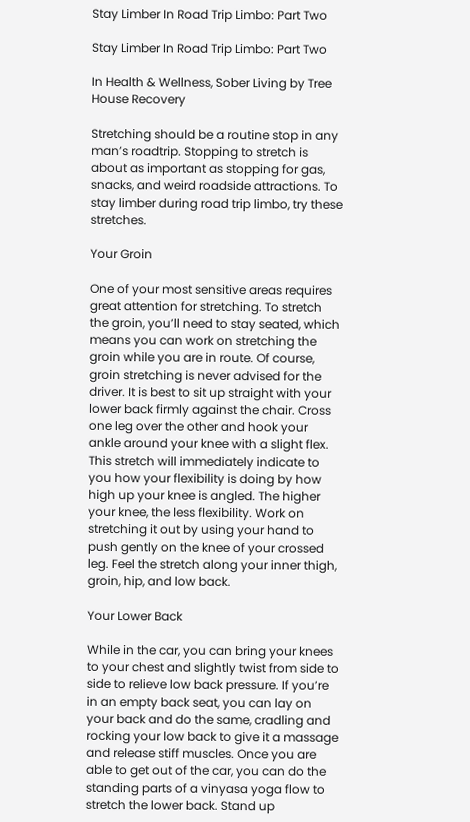Stay Limber In Road Trip Limbo: Part Two

Stay Limber In Road Trip Limbo: Part Two

In Health & Wellness, Sober Living by Tree House Recovery

Stretching should be a routine stop in any man’s roadtrip. Stopping to stretch is about as important as stopping for gas, snacks, and weird roadside attractions. To stay limber during road trip limbo, try these stretches.

Your Groin

One of your most sensitive areas requires great attention for stretching. To stretch the groin, you’ll need to stay seated, which means you can work on stretching the groin while you are in route. Of course, groin stretching is never advised for the driver. It is best to sit up straight with your lower back firmly against the chair. Cross one leg over the other and hook your ankle around your knee with a slight flex. This stretch will immediately indicate to you how your flexibility is doing by how high up your knee is angled. The higher your knee, the less flexibility. Work on stretching it out by using your hand to push gently on the knee of your crossed leg. Feel the stretch along your inner thigh, groin, hip, and low back.

Your Lower Back

While in the car, you can bring your knees to your chest and slightly twist from side to side to relieve low back pressure. If you’re in an empty back seat, you can lay on your back and do the same, cradling and rocking your low back to give it a massage and release stiff muscles. Once you are able to get out of the car, you can do the standing parts of a vinyasa yoga flow to stretch the lower back. Stand up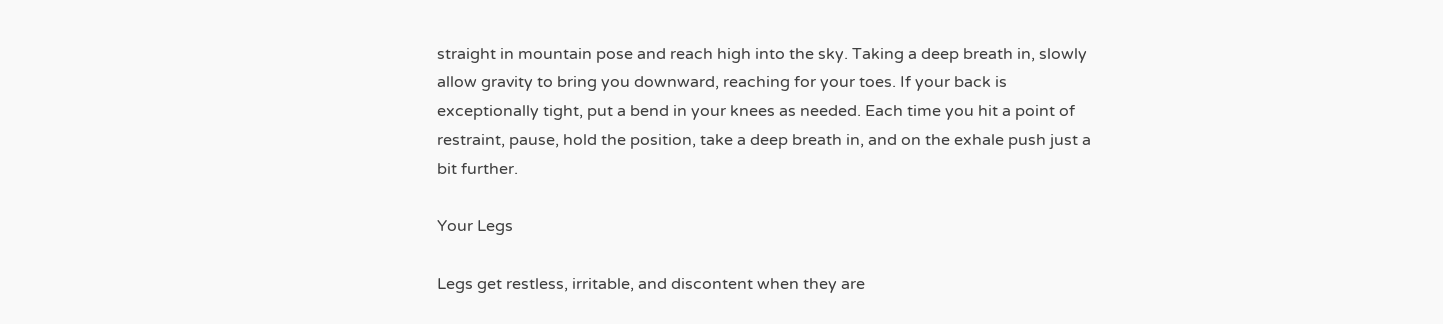straight in mountain pose and reach high into the sky. Taking a deep breath in, slowly allow gravity to bring you downward, reaching for your toes. If your back is exceptionally tight, put a bend in your knees as needed. Each time you hit a point of restraint, pause, hold the position, take a deep breath in, and on the exhale push just a bit further.

Your Legs

Legs get restless, irritable, and discontent when they are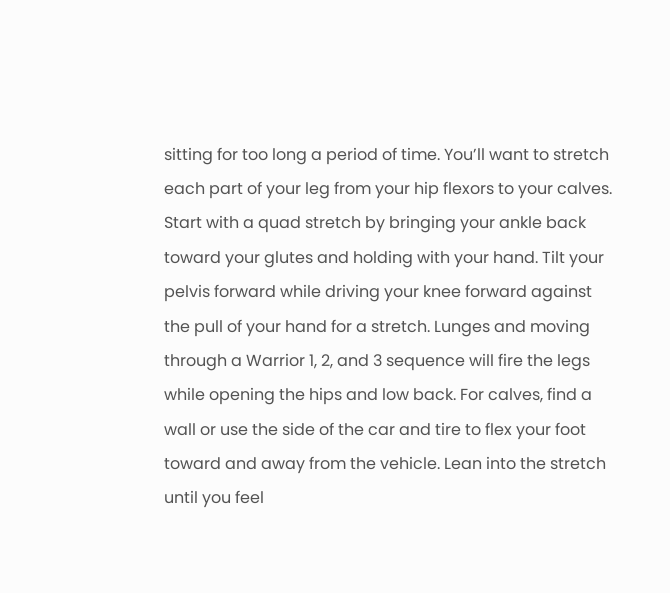sitting for too long a period of time. You’ll want to stretch each part of your leg from your hip flexors to your calves. Start with a quad stretch by bringing your ankle back toward your glutes and holding with your hand. Tilt your pelvis forward while driving your knee forward against the pull of your hand for a stretch. Lunges and moving through a Warrior 1, 2, and 3 sequence will fire the legs while opening the hips and low back. For calves, find a wall or use the side of the car and tire to flex your foot toward and away from the vehicle. Lean into the stretch until you feel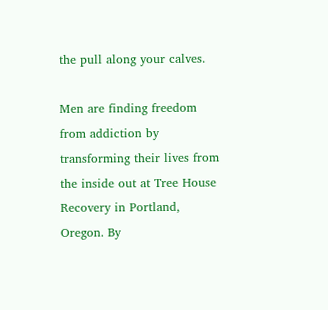the pull along your calves.

Men are finding freedom from addiction by transforming their lives from the inside out at Tree House Recovery in Portland, Oregon. By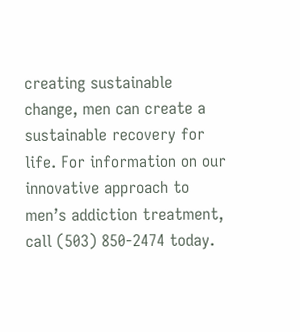creating sustainable change, men can create a sustainable recovery for life. For information on our innovative approach to men’s addiction treatment, call (503) 850-2474 today.